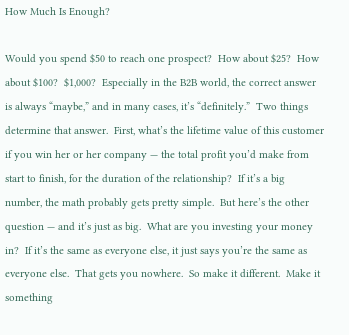How Much Is Enough?

Would you spend $50 to reach one prospect?  How about $25?  How about $100?  $1,000?  Especially in the B2B world, the correct answer is always “maybe,” and in many cases, it’s “definitely.”  Two things determine that answer.  First, what’s the lifetime value of this customer if you win her or her company — the total profit you’d make from start to finish, for the duration of the relationship?  If it’s a big number, the math probably gets pretty simple.  But here’s the other question — and it’s just as big.  What are you investing your money in?  If it’s the same as everyone else, it just says you’re the same as everyone else.  That gets you nowhere.  So make it different.  Make it something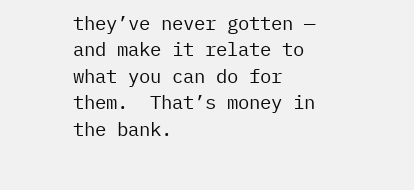they’ve never gotten — and make it relate to what you can do for them.  That’s money in the bank.